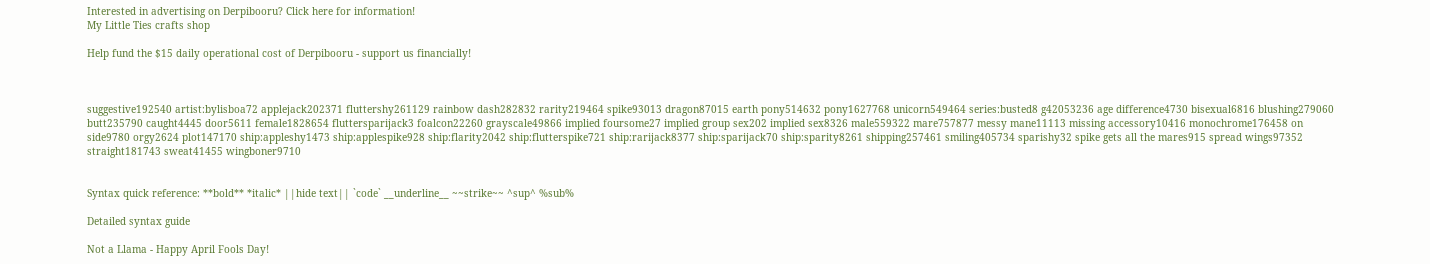Interested in advertising on Derpibooru? Click here for information!
My Little Ties crafts shop

Help fund the $15 daily operational cost of Derpibooru - support us financially!



suggestive192540 artist:bylisboa72 applejack202371 fluttershy261129 rainbow dash282832 rarity219464 spike93013 dragon87015 earth pony514632 pony1627768 unicorn549464 series:busted8 g42053236 age difference4730 bisexual6816 blushing279060 butt235790 caught4445 door5611 female1828654 fluttersparijack3 foalcon22260 grayscale49866 implied foursome27 implied group sex202 implied sex8326 male559322 mare757877 messy mane11113 missing accessory10416 monochrome176458 on side9780 orgy2624 plot147170 ship:appleshy1473 ship:applespike928 ship:flarity2042 ship:flutterspike721 ship:rarijack8377 ship:sparijack70 ship:sparity8261 shipping257461 smiling405734 sparishy32 spike gets all the mares915 spread wings97352 straight181743 sweat41455 wingboner9710


Syntax quick reference: **bold** *italic* ||hide text|| `code` __underline__ ~~strike~~ ^sup^ %sub%

Detailed syntax guide

Not a Llama - Happy April Fools Day!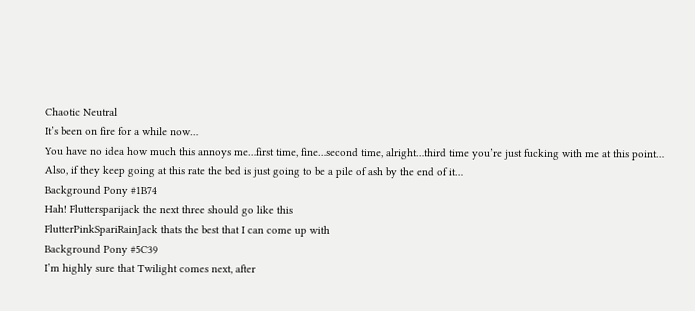Chaotic Neutral
It’s been on fire for a while now…
You have no idea how much this annoys me…first time, fine…second time, alright…third time you’re just fucking with me at this point…
Also, if they keep going at this rate the bed is just going to be a pile of ash by the end of it…
Background Pony #1B74
Hah! Fluttersparijack the next three should go like this
FlutterPinkSpariRainJack thats the best that I can come up with
Background Pony #5C39
I’m highly sure that Twilight comes next, after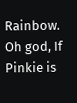Rainbow. Oh god, If Pinkie is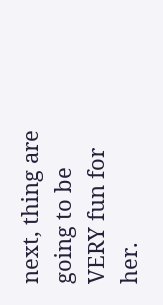next, thing are going to be VERY fun for her.